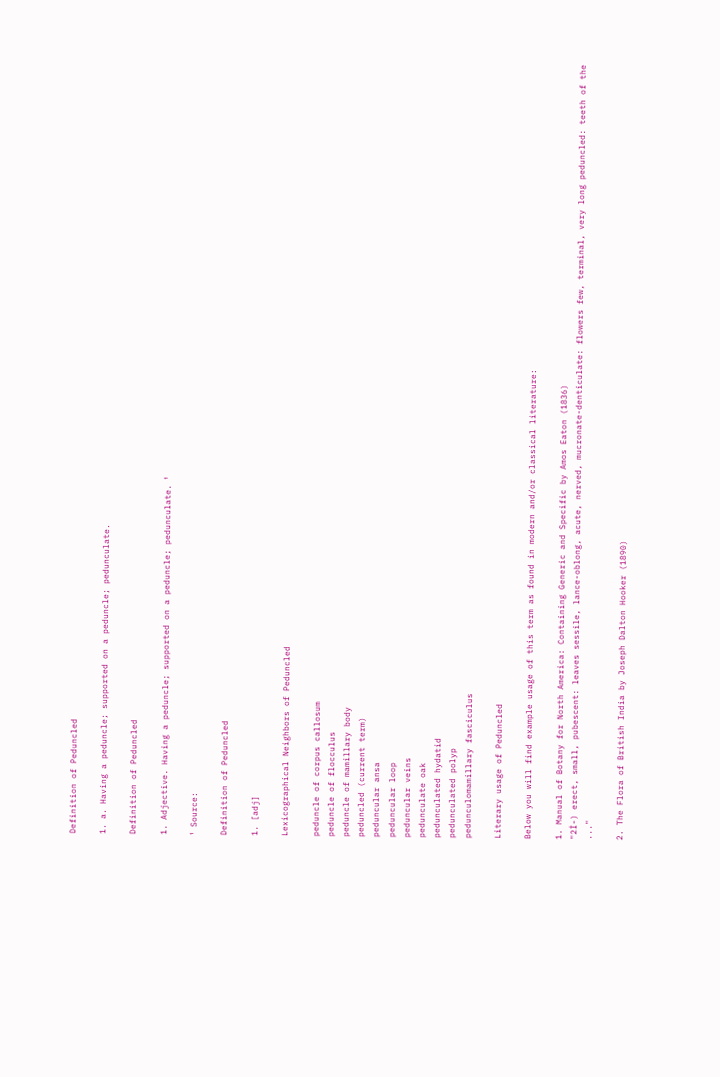Definition of Peduncled

1. a. Having a peduncle; supported on a peduncle; pedunculate.

Definition of Peduncled

1. Adjective. Having a peduncle; supported on a peduncle; pedunculate. ¹

¹ Source:

Definition of Peduncled

1. [adj]

Lexicographical Neighbors of Peduncled

peduncle of corpus callosum
peduncle of flocculus
peduncle of mamillary body
peduncled (current term)
peduncular ansa
peduncular loop
peduncular veins
pedunculate oak
pedunculated hydatid
pedunculated polyp
pedunculomamillary fasciculus

Literary usage of Peduncled

Below you will find example usage of this term as found in modern and/or classical literature:

1. Manual of Botany for North America: Containing Generic and Specific by Amos Eaton (1836)
"2Í-) erect, small, pubescent: leaves sessile, lance-oblong, acute, nerved, mucronate-denticulate: flowers few, terminal, very long peduncled: teeth of the ..."

2. The Flora of British India by Joseph Dalton Hooker (1890)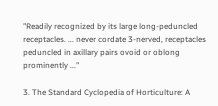"Readily recognized by its large long-peduncled receptacles. ... never cordate 3-nerved, receptacles peduncled in axillary pairs ovoid or oblong prominently ..."

3. The Standard Cyclopedia of Horticulture: A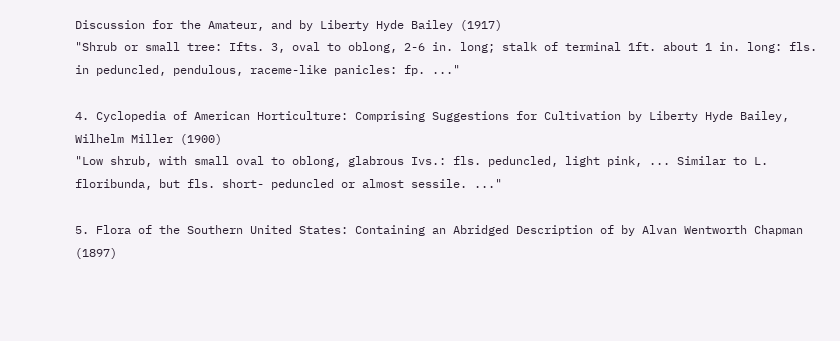Discussion for the Amateur, and by Liberty Hyde Bailey (1917)
"Shrub or small tree: Ifts. 3, oval to oblong, 2-6 in. long; stalk of terminal 1ft. about 1 in. long: fls. in peduncled, pendulous, raceme-like panicles: fp. ..."

4. Cyclopedia of American Horticulture: Comprising Suggestions for Cultivation by Liberty Hyde Bailey, Wilhelm Miller (1900)
"Low shrub, with small oval to oblong, glabrous Ivs.: fls. peduncled, light pink, ... Similar to L. floribunda, but fls. short- peduncled or almost sessile. ..."

5. Flora of the Southern United States: Containing an Abridged Description of by Alvan Wentworth Chapman (1897)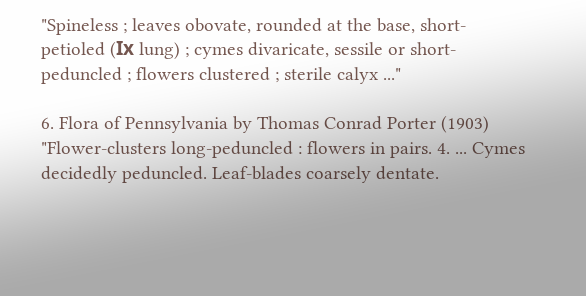"Spineless ; leaves obovate, rounded at the base, short-petioled (Iх lung) ; cymes divaricate, sessile or short-peduncled ; flowers clustered ; sterile calyx ..."

6. Flora of Pennsylvania by Thomas Conrad Porter (1903)
"Flower-clusters long-peduncled : flowers in pairs. 4. ... Cymes decidedly peduncled. Leaf-blades coarsely dentate.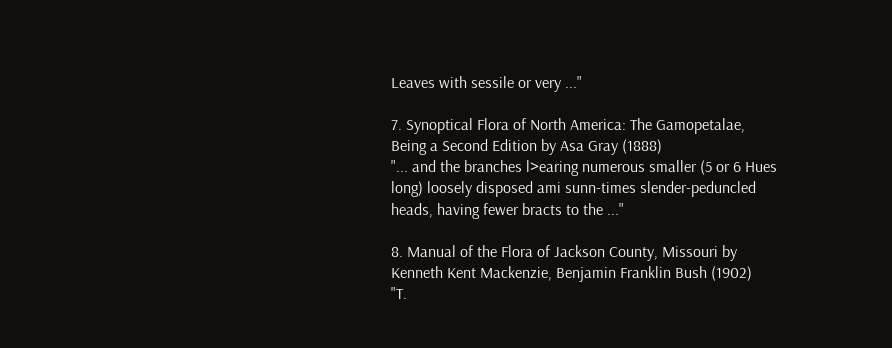Leaves with sessile or very ..."

7. Synoptical Flora of North America: The Gamopetalae, Being a Second Edition by Asa Gray (1888)
"... and the branches l>earing numerous smaller (5 or 6 Hues long) loosely disposed ami sunn-times slender-peduncled heads, having fewer bracts to the ..."

8. Manual of the Flora of Jackson County, Missouri by Kenneth Kent Mackenzie, Benjamin Franklin Bush (1902)
"T.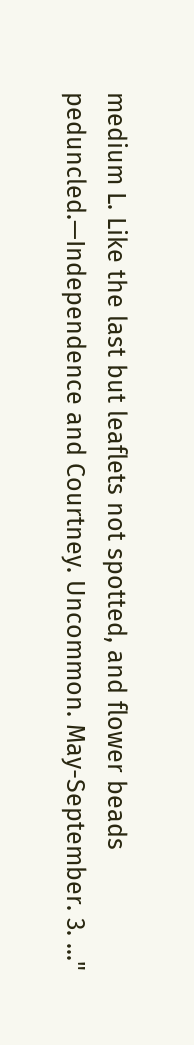medium L. Like the last but leaflets not spotted, and flower beads peduncled.—Independence and Courtney. Uncommon. May-September. 3. ..."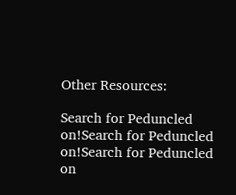Other Resources:

Search for Peduncled on!Search for Peduncled on!Search for Peduncled on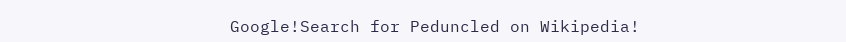Google!Search for Peduncled on Wikipedia!